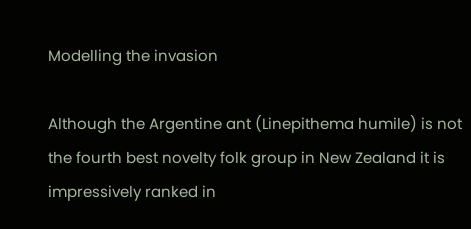Modelling the invasion

Although the Argentine ant (Linepithema humile) is not the fourth best novelty folk group in New Zealand it is impressively ranked in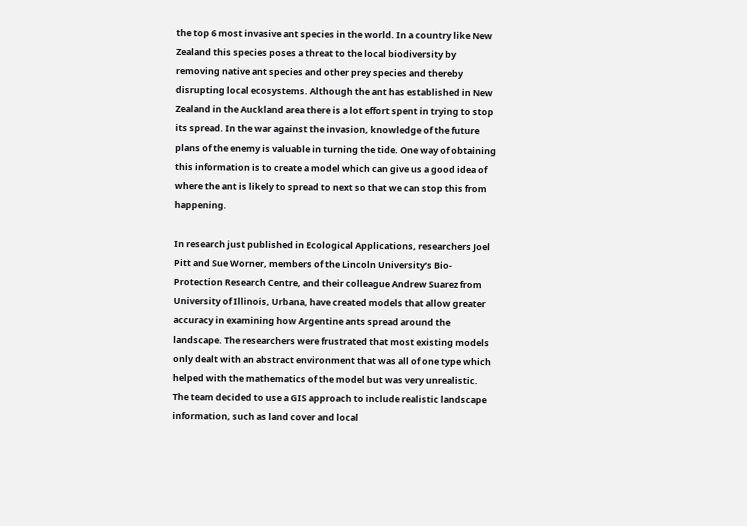the top 6 most invasive ant species in the world. In a country like New Zealand this species poses a threat to the local biodiversity by removing native ant species and other prey species and thereby disrupting local ecosystems. Although the ant has established in New Zealand in the Auckland area there is a lot effort spent in trying to stop its spread. In the war against the invasion, knowledge of the future plans of the enemy is valuable in turning the tide. One way of obtaining this information is to create a model which can give us a good idea of where the ant is likely to spread to next so that we can stop this from happening.

In research just published in Ecological Applications, researchers Joel Pitt and Sue Worner, members of the Lincoln University’s Bio-Protection Research Centre, and their colleague Andrew Suarez from University of Illinois, Urbana, have created models that allow greater accuracy in examining how Argentine ants spread around the landscape. The researchers were frustrated that most existing models only dealt with an abstract environment that was all of one type which helped with the mathematics of the model but was very unrealistic. The team decided to use a GIS approach to include realistic landscape information, such as land cover and local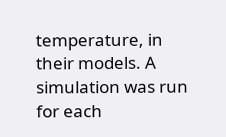temperature, in their models. A simulation was run for each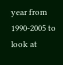year from 1990-2005 to look at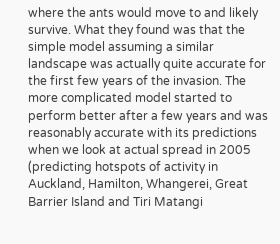where the ants would move to and likely survive. What they found was that the simple model assuming a similar landscape was actually quite accurate for the first few years of the invasion. The more complicated model started to perform better after a few years and was reasonably accurate with its predictions when we look at actual spread in 2005 (predicting hotspots of activity in Auckland, Hamilton, Whangerei, Great Barrier Island and Tiri Matangi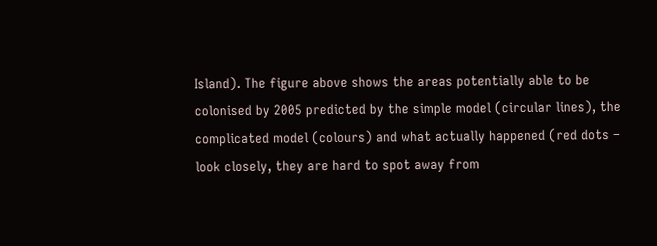Island). The figure above shows the areas potentially able to be colonised by 2005 predicted by the simple model (circular lines), the complicated model (colours) and what actually happened (red dots – look closely, they are hard to spot away from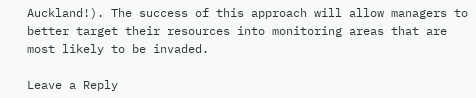Auckland!). The success of this approach will allow managers to better target their resources into monitoring areas that are most likely to be invaded.

Leave a Reply